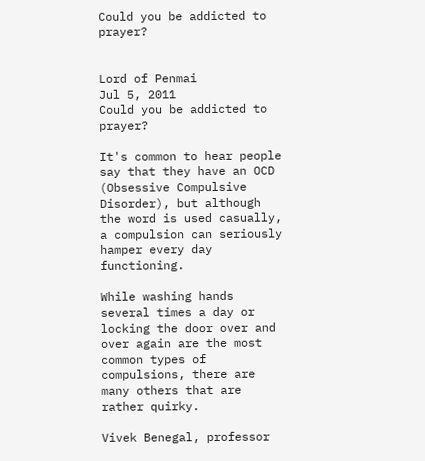Could you be addicted to prayer?


Lord of Penmai
Jul 5, 2011
Could you be addicted to prayer?

It's common to hear people say that they have an OCD (Obsessive Compulsive Disorder), but although the word is used casually, a compulsion can seriously hamper every day functioning.

While washing hands several times a day or locking the door over and over again are the most common types of compulsions, there are many others that are rather quirky.

Vivek Benegal, professor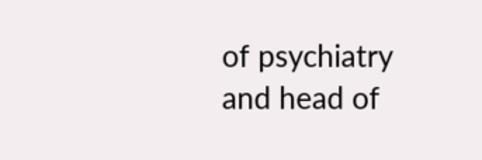of psychiatry and head of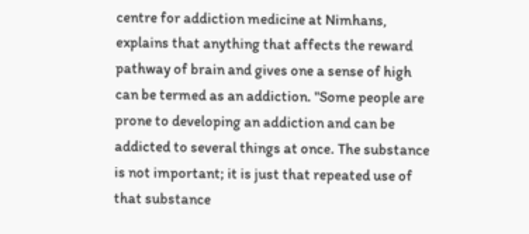centre for addiction medicine at Nimhans, explains that anything that affects the reward pathway of brain and gives one a sense of high can be termed as an addiction. "Some people are prone to developing an addiction and can be addicted to several things at once. The substance is not important; it is just that repeated use of that substance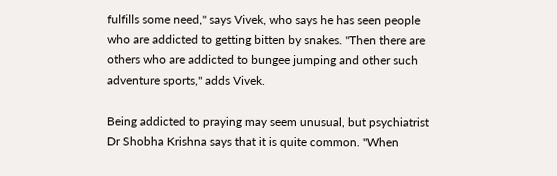fulfills some need," says Vivek, who says he has seen people who are addicted to getting bitten by snakes. "Then there are others who are addicted to bungee jumping and other such adventure sports," adds Vivek.

Being addicted to praying may seem unusual, but psychiatrist Dr Shobha Krishna says that it is quite common. "When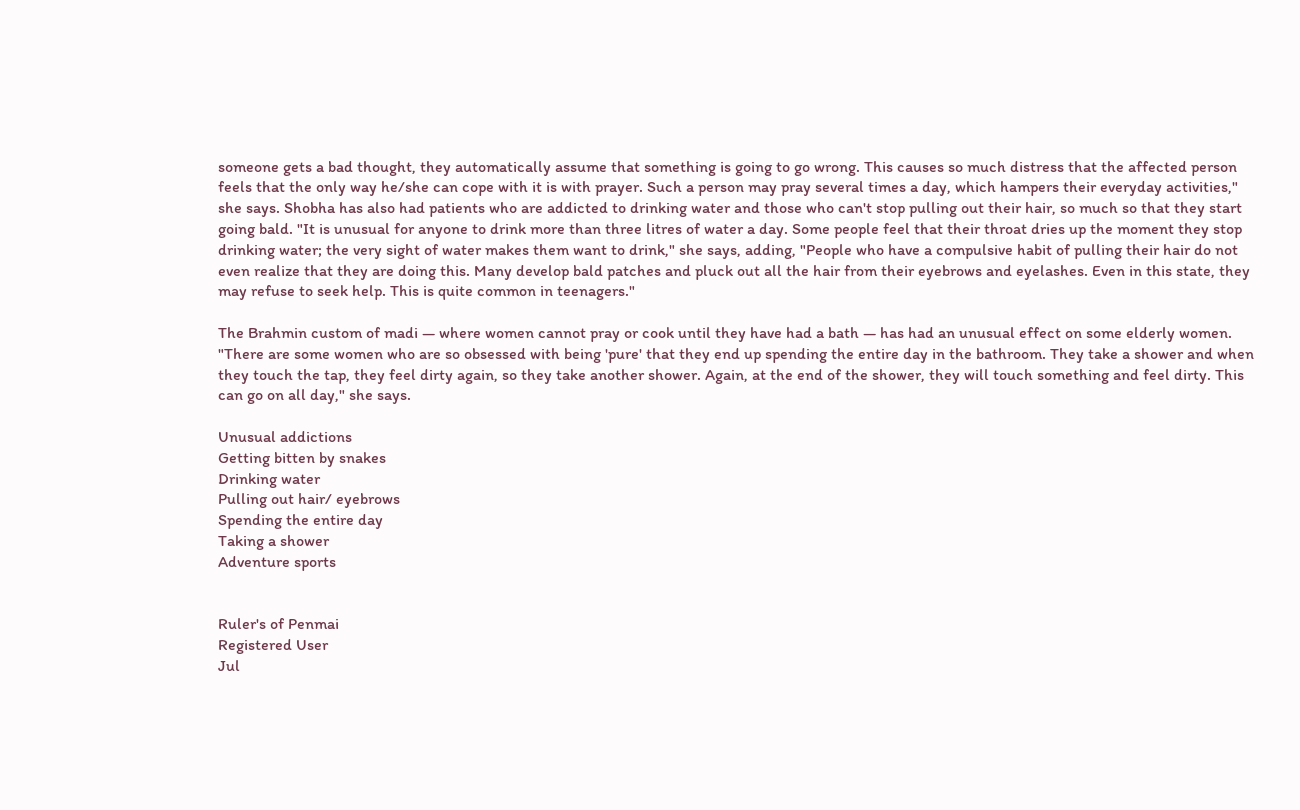someone gets a bad thought, they automatically assume that something is going to go wrong. This causes so much distress that the affected person feels that the only way he/she can cope with it is with prayer. Such a person may pray several times a day, which hampers their everyday activities," she says. Shobha has also had patients who are addicted to drinking water and those who can't stop pulling out their hair, so much so that they start going bald. "It is unusual for anyone to drink more than three litres of water a day. Some people feel that their throat dries up the moment they stop drinking water; the very sight of water makes them want to drink," she says, adding, "People who have a compulsive habit of pulling their hair do not even realize that they are doing this. Many develop bald patches and pluck out all the hair from their eyebrows and eyelashes. Even in this state, they may refuse to seek help. This is quite common in teenagers."

The Brahmin custom of madi — where women cannot pray or cook until they have had a bath — has had an unusual effect on some elderly women. "There are some women who are so obsessed with being 'pure' that they end up spending the entire day in the bathroom. They take a shower and when they touch the tap, they feel dirty again, so they take another shower. Again, at the end of the shower, they will touch something and feel dirty. This can go on all day," she says.

Unusual addictions
Getting bitten by snakes
Drinking water
Pulling out hair/ eyebrows
Spending the entire day
Taking a shower
Adventure sports


Ruler's of Penmai
Registered User
Jul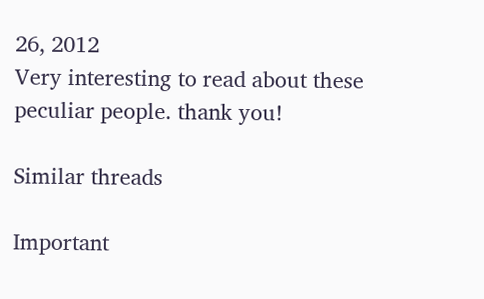26, 2012
Very interesting to read about these peculiar people. thank you!

Similar threads

Important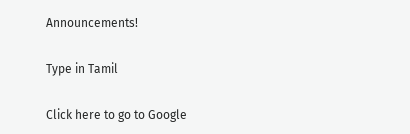Announcements!

Type in Tamil

Click here to go to Google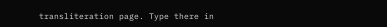transliteration page. Type there in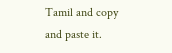Tamil and copy and paste it.